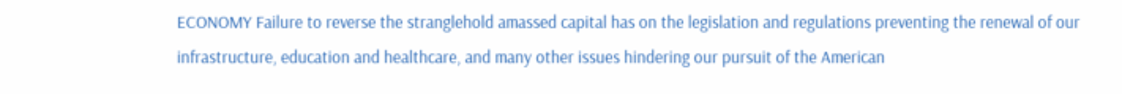ECONOMY Failure to reverse the stranglehold amassed capital has on the legislation and regulations preventing the renewal of our infrastructure, education and healthcare, and many other issues hindering our pursuit of the American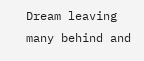Dream leaving many behind and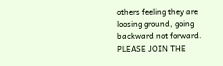others feeling they are loosing ground, going backward not forward. PLEASE JOIN THE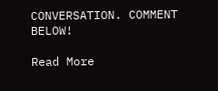CONVERSATION. COMMENT BELOW!

Read More